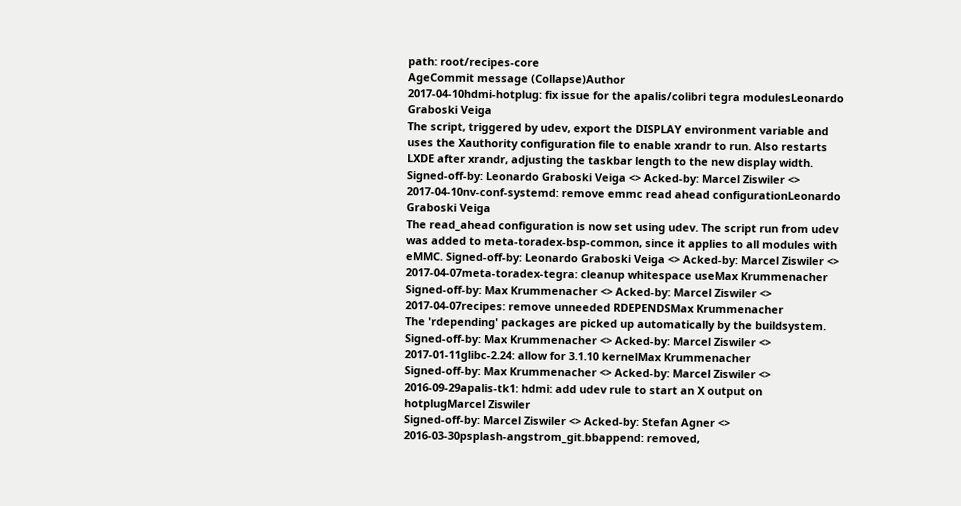path: root/recipes-core
AgeCommit message (Collapse)Author
2017-04-10hdmi-hotplug: fix issue for the apalis/colibri tegra modulesLeonardo Graboski Veiga
The script, triggered by udev, export the DISPLAY environment variable and uses the Xauthority configuration file to enable xrandr to run. Also restarts LXDE after xrandr, adjusting the taskbar length to the new display width. Signed-off-by: Leonardo Graboski Veiga <> Acked-by: Marcel Ziswiler <>
2017-04-10nv-conf-systemd: remove emmc read ahead configurationLeonardo Graboski Veiga
The read_ahead configuration is now set using udev. The script run from udev was added to meta-toradex-bsp-common, since it applies to all modules with eMMC. Signed-off-by: Leonardo Graboski Veiga <> Acked-by: Marcel Ziswiler <>
2017-04-07meta-toradex-tegra: cleanup whitespace useMax Krummenacher
Signed-off-by: Max Krummenacher <> Acked-by: Marcel Ziswiler <>
2017-04-07recipes: remove unneeded RDEPENDSMax Krummenacher
The 'rdepending' packages are picked up automatically by the buildsystem. Signed-off-by: Max Krummenacher <> Acked-by: Marcel Ziswiler <>
2017-01-11glibc-2.24: allow for 3.1.10 kernelMax Krummenacher
Signed-off-by: Max Krummenacher <> Acked-by: Marcel Ziswiler <>
2016-09-29apalis-tk1: hdmi: add udev rule to start an X output on hotplugMarcel Ziswiler
Signed-off-by: Marcel Ziswiler <> Acked-by: Stefan Agner <>
2016-03-30psplash-angstrom_git.bbappend: removed,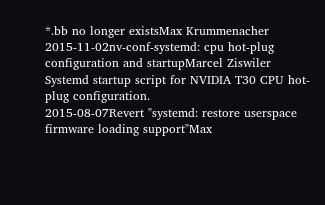*.bb no longer existsMax Krummenacher
2015-11-02nv-conf-systemd: cpu hot-plug configuration and startupMarcel Ziswiler
Systemd startup script for NVIDIA T30 CPU hot-plug configuration.
2015-08-07Revert "systemd: restore userspace firmware loading support"Max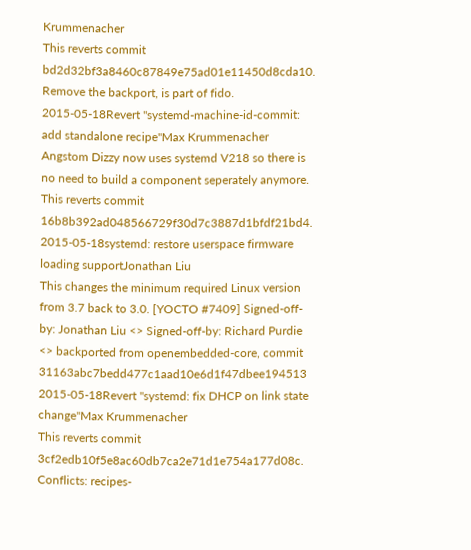Krummenacher
This reverts commit bd2d32bf3a8460c87849e75ad01e11450d8cda10. Remove the backport, is part of fido.
2015-05-18Revert "systemd-machine-id-commit: add standalone recipe"Max Krummenacher
Angstom Dizzy now uses systemd V218 so there is no need to build a component seperately anymore. This reverts commit 16b8b392ad048566729f30d7c3887d1bfdf21bd4.
2015-05-18systemd: restore userspace firmware loading supportJonathan Liu
This changes the minimum required Linux version from 3.7 back to 3.0. [YOCTO #7409] Signed-off-by: Jonathan Liu <> Signed-off-by: Richard Purdie <> backported from openembedded-core, commit 31163abc7bedd477c1aad10e6d1f47dbee194513
2015-05-18Revert "systemd: fix DHCP on link state change"Max Krummenacher
This reverts commit 3cf2edb10f5e8ac60db7ca2e71d1e754a177d08c. Conflicts: recipes-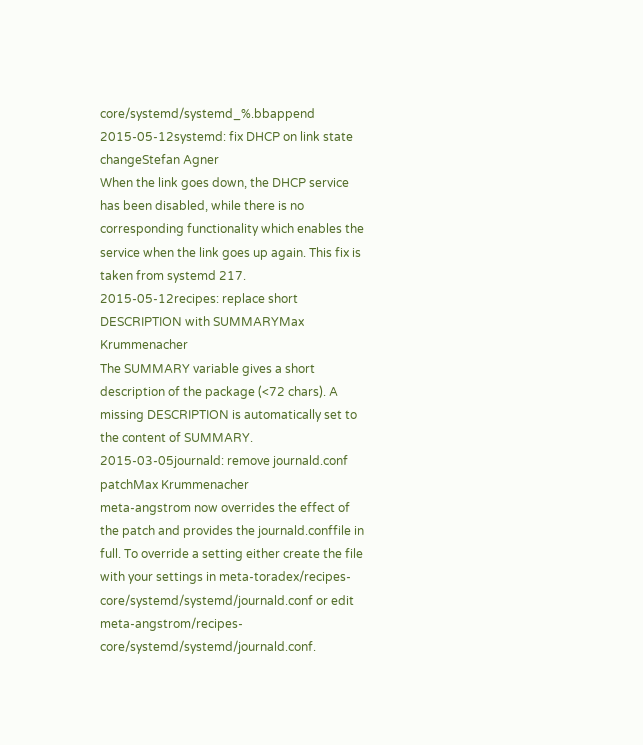core/systemd/systemd_%.bbappend
2015-05-12systemd: fix DHCP on link state changeStefan Agner
When the link goes down, the DHCP service has been disabled, while there is no corresponding functionality which enables the service when the link goes up again. This fix is taken from systemd 217.
2015-05-12recipes: replace short DESCRIPTION with SUMMARYMax Krummenacher
The SUMMARY variable gives a short description of the package (<72 chars). A missing DESCRIPTION is automatically set to the content of SUMMARY.
2015-03-05journald: remove journald.conf patchMax Krummenacher
meta-angstrom now overrides the effect of the patch and provides the journald.conffile in full. To override a setting either create the file with your settings in meta-toradex/recipes-core/systemd/systemd/journald.conf or edit meta-angstrom/recipes-core/systemd/systemd/journald.conf.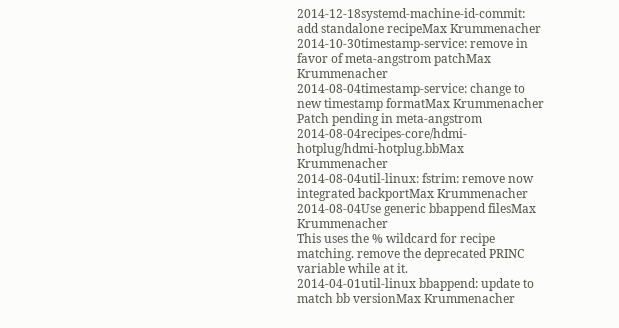2014-12-18systemd-machine-id-commit: add standalone recipeMax Krummenacher
2014-10-30timestamp-service: remove in favor of meta-angstrom patchMax Krummenacher
2014-08-04timestamp-service: change to new timestamp formatMax Krummenacher
Patch pending in meta-angstrom
2014-08-04recipes-core/hdmi-hotplug/hdmi-hotplug.bbMax Krummenacher
2014-08-04util-linux: fstrim: remove now integrated backportMax Krummenacher
2014-08-04Use generic bbappend filesMax Krummenacher
This uses the % wildcard for recipe matching. remove the deprecated PRINC variable while at it.
2014-04-01util-linux bbappend: update to match bb versionMax Krummenacher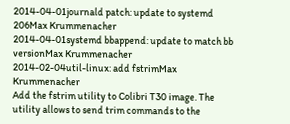2014-04-01journald patch: update to systemd 206Max Krummenacher
2014-04-01systemd bbappend: update to match bb versionMax Krummenacher
2014-02-04util-linux: add fstrimMax Krummenacher
Add the fstrim utility to Colibri T30 image. The utility allows to send trim commands to the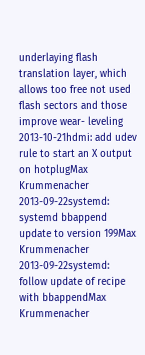underlaying flash translation layer, which allows too free not used flash sectors and those improve wear- leveling
2013-10-21hdmi: add udev rule to start an X output on hotplugMax Krummenacher
2013-09-22systemd: systemd bbappend update to version 199Max Krummenacher
2013-09-22systemd: follow update of recipe with bbappendMax Krummenacher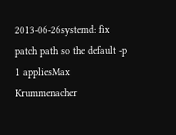2013-06-26systemd: fix patch path so the default -p 1 appliesMax Krummenacher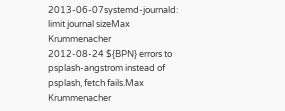2013-06-07systemd-journald: limit journal sizeMax Krummenacher
2012-08-24 ${BPN} errors to psplash-angstrom instead of psplash, fetch fails.Max Krummenacher